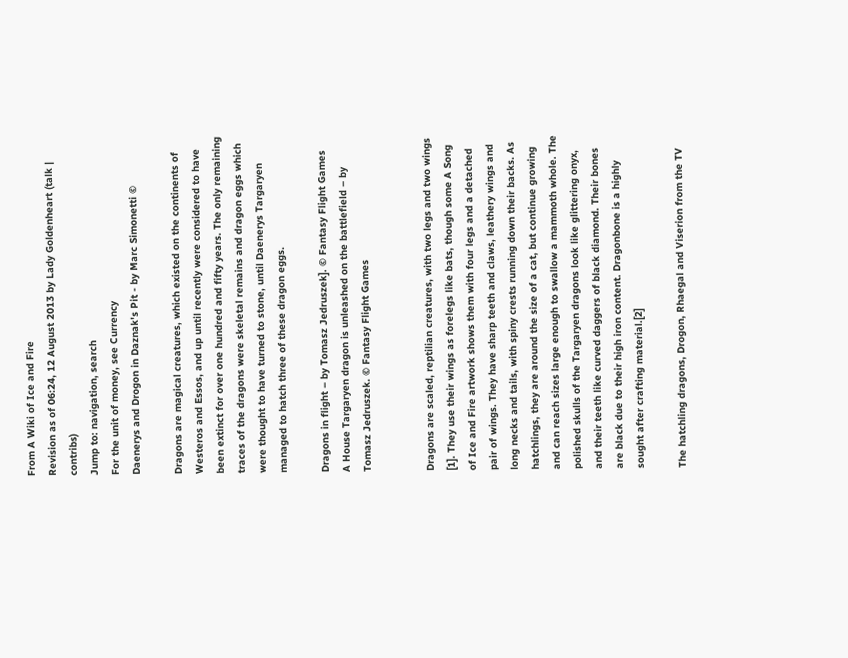From A Wiki of Ice and Fire
Revision as of 06:24, 12 August 2013 by Lady Goldenheart (talk | contribs)
Jump to: navigation, search
For the unit of money, see Currency
Daenerys and Drogon in Daznak's Pit - by Marc Simonetti ©

Dragons are magical creatures, which existed on the continents of Westeros and Essos, and up until recently were considered to have been extinct for over one hundred and fifty years. The only remaining traces of the dragons were skeletal remains and dragon eggs which were thought to have turned to stone, until Daenerys Targaryen managed to hatch three of these dragon eggs.

Dragons in flight – by Tomasz Jedruszek]. © Fantasy Flight Games
A House Targaryen dragon is unleashed on the battlefield – by Tomasz Jedruszek. © Fantasy Flight Games


Dragons are scaled, reptilian creatures, with two legs and two wings [1]. They use their wings as forelegs like bats, though some A Song of Ice and Fire artwork shows them with four legs and a detached pair of wings. They have sharp teeth and claws, leathery wings and long necks and tails, with spiny crests running down their backs. As hatchlings, they are around the size of a cat, but continue growing and can reach sizes large enough to swallow a mammoth whole. The polished skulls of the Targaryen dragons look like glittering onyx, and their teeth like curved daggers of black diamond. Their bones are black due to their high iron content. Dragonbone is a highly sought after crafting material.[2]

The hatchling dragons, Drogon, Rhaegal and Viserion from the TV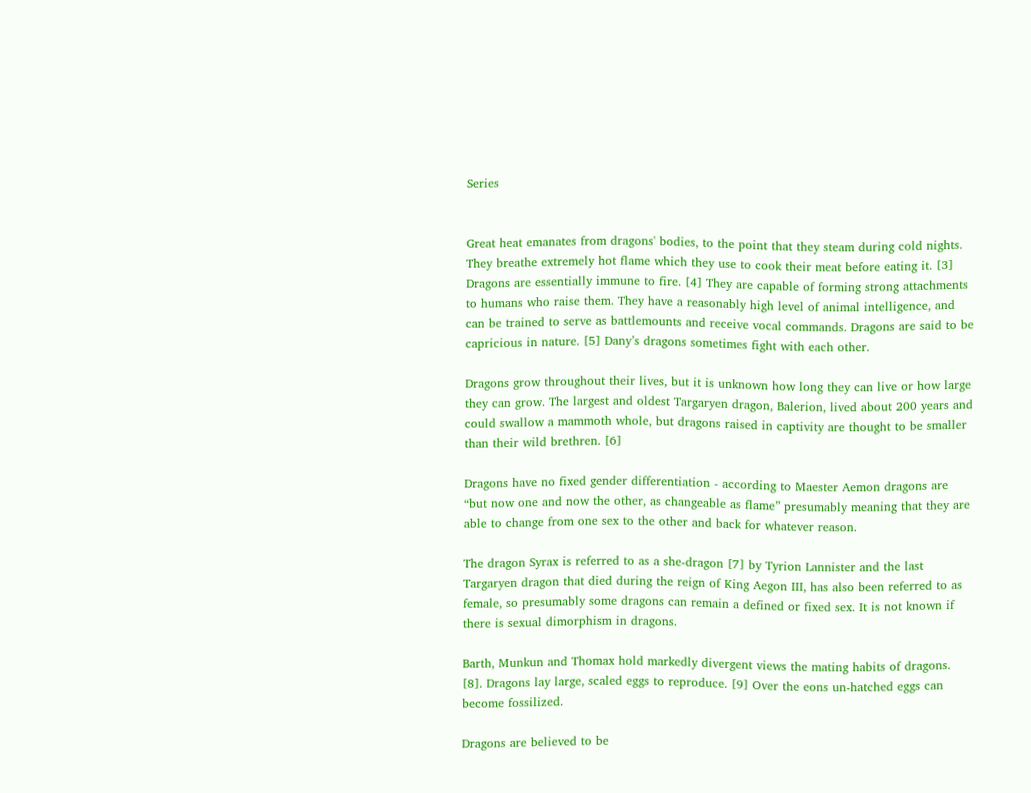Series


Great heat emanates from dragons' bodies, to the point that they steam during cold nights. They breathe extremely hot flame which they use to cook their meat before eating it. [3] Dragons are essentially immune to fire. [4] They are capable of forming strong attachments to humans who raise them. They have a reasonably high level of animal intelligence, and can be trained to serve as battlemounts and receive vocal commands. Dragons are said to be capricious in nature. [5] Dany’s dragons sometimes fight with each other.

Dragons grow throughout their lives, but it is unknown how long they can live or how large they can grow. The largest and oldest Targaryen dragon, Balerion, lived about 200 years and could swallow a mammoth whole, but dragons raised in captivity are thought to be smaller than their wild brethren. [6]

Dragons have no fixed gender differentiation - according to Maester Aemon dragons are “but now one and now the other, as changeable as flame” presumably meaning that they are able to change from one sex to the other and back for whatever reason.

The dragon Syrax is referred to as a she-dragon [7] by Tyrion Lannister and the last Targaryen dragon that died during the reign of King Aegon III, has also been referred to as female, so presumably some dragons can remain a defined or fixed sex. It is not known if there is sexual dimorphism in dragons.

Barth, Munkun and Thomax hold markedly divergent views the mating habits of dragons. [8]. Dragons lay large, scaled eggs to reproduce. [9] Over the eons un-hatched eggs can become fossilized.

Dragons are believed to be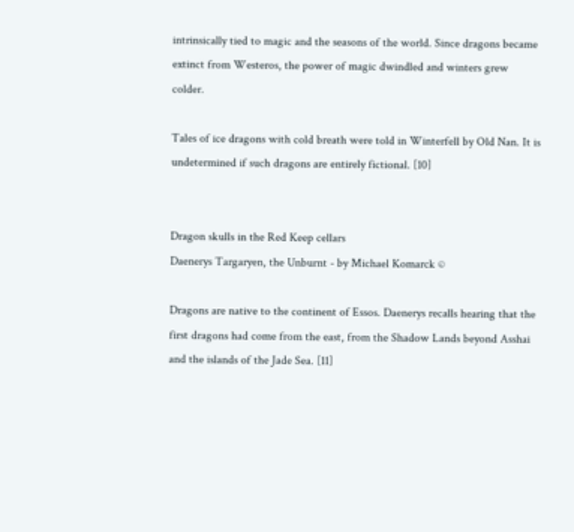intrinsically tied to magic and the seasons of the world. Since dragons became extinct from Westeros, the power of magic dwindled and winters grew colder.

Tales of ice dragons with cold breath were told in Winterfell by Old Nan. It is undetermined if such dragons are entirely fictional. [10]


Dragon skulls in the Red Keep cellars
Daenerys Targaryen, the Unburnt - by Michael Komarck ©

Dragons are native to the continent of Essos. Daenerys recalls hearing that the first dragons had come from the east, from the Shadow Lands beyond Asshai and the islands of the Jade Sea. [11]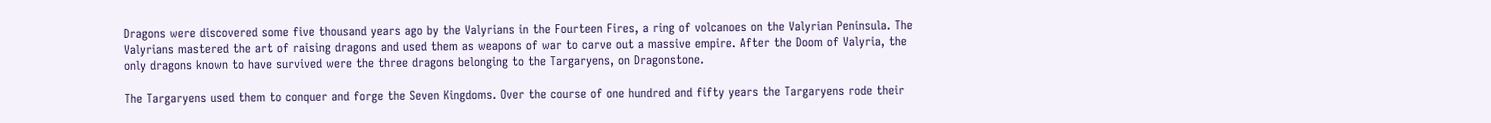Dragons were discovered some five thousand years ago by the Valyrians in the Fourteen Fires, a ring of volcanoes on the Valyrian Peninsula. The Valyrians mastered the art of raising dragons and used them as weapons of war to carve out a massive empire. After the Doom of Valyria, the only dragons known to have survived were the three dragons belonging to the Targaryens, on Dragonstone.

The Targaryens used them to conquer and forge the Seven Kingdoms. Over the course of one hundred and fifty years the Targaryens rode their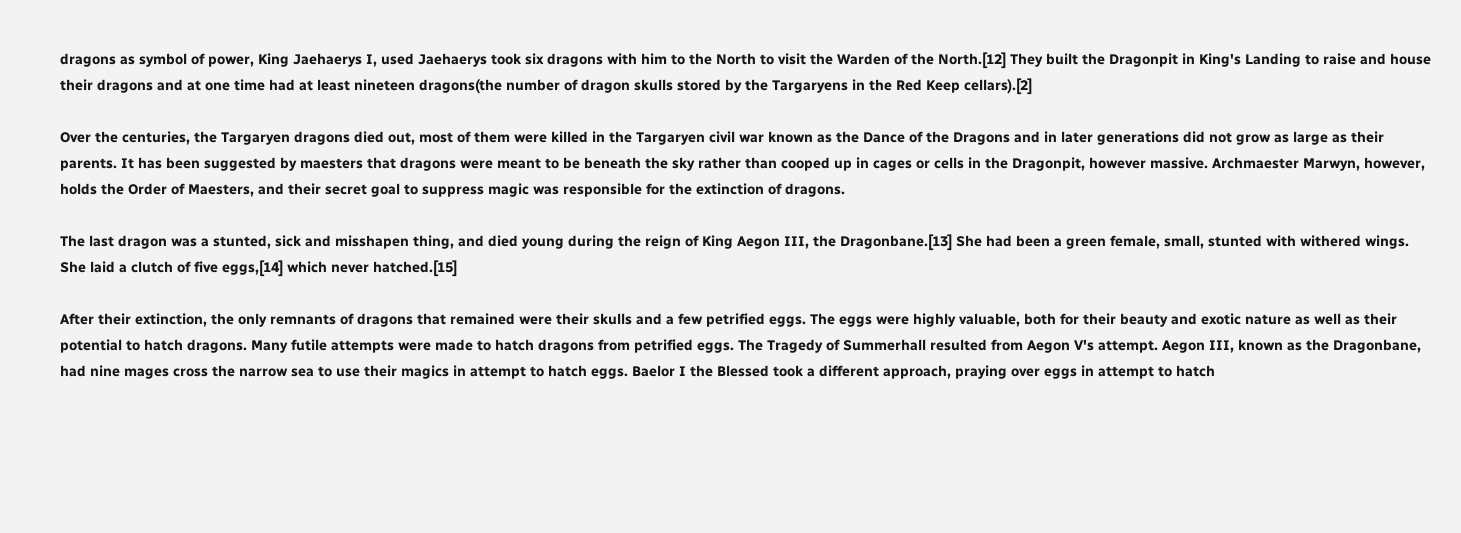dragons as symbol of power, King Jaehaerys I, used Jaehaerys took six dragons with him to the North to visit the Warden of the North.[12] They built the Dragonpit in King's Landing to raise and house their dragons and at one time had at least nineteen dragons(the number of dragon skulls stored by the Targaryens in the Red Keep cellars).[2]

Over the centuries, the Targaryen dragons died out, most of them were killed in the Targaryen civil war known as the Dance of the Dragons and in later generations did not grow as large as their parents. It has been suggested by maesters that dragons were meant to be beneath the sky rather than cooped up in cages or cells in the Dragonpit, however massive. Archmaester Marwyn, however, holds the Order of Maesters, and their secret goal to suppress magic was responsible for the extinction of dragons.

The last dragon was a stunted, sick and misshapen thing, and died young during the reign of King Aegon III, the Dragonbane.[13] She had been a green female, small, stunted with withered wings. She laid a clutch of five eggs,[14] which never hatched.[15]

After their extinction, the only remnants of dragons that remained were their skulls and a few petrified eggs. The eggs were highly valuable, both for their beauty and exotic nature as well as their potential to hatch dragons. Many futile attempts were made to hatch dragons from petrified eggs. The Tragedy of Summerhall resulted from Aegon V's attempt. Aegon III, known as the Dragonbane, had nine mages cross the narrow sea to use their magics in attempt to hatch eggs. Baelor I the Blessed took a different approach, praying over eggs in attempt to hatch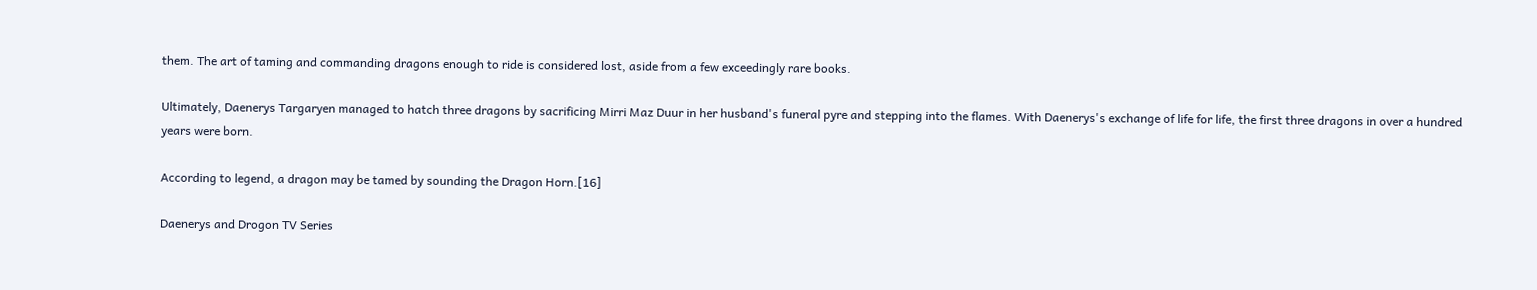them. The art of taming and commanding dragons enough to ride is considered lost, aside from a few exceedingly rare books.

Ultimately, Daenerys Targaryen managed to hatch three dragons by sacrificing Mirri Maz Duur in her husband's funeral pyre and stepping into the flames. With Daenerys's exchange of life for life, the first three dragons in over a hundred years were born.

According to legend, a dragon may be tamed by sounding the Dragon Horn.[16]

Daenerys and Drogon TV Series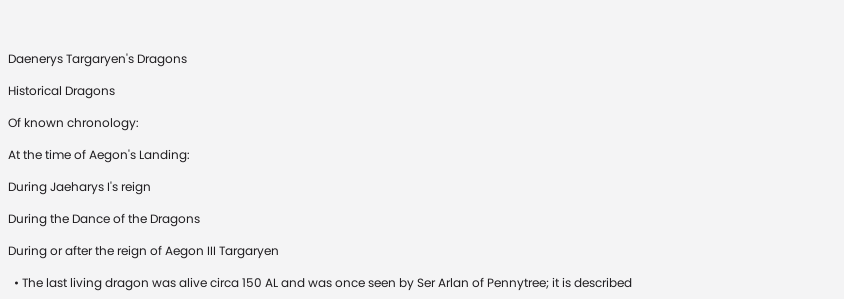Daenerys Targaryen's Dragons

Historical Dragons

Of known chronology:

At the time of Aegon's Landing:

During Jaeharys I's reign

During the Dance of the Dragons

During or after the reign of Aegon III Targaryen

  • The last living dragon was alive circa 150 AL and was once seen by Ser Arlan of Pennytree; it is described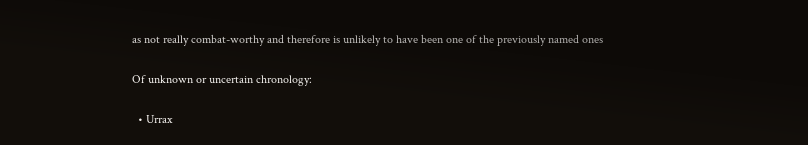as not really combat-worthy and therefore is unlikely to have been one of the previously named ones

Of unknown or uncertain chronology:

  • Urrax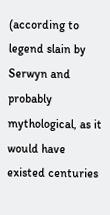(according to legend slain by Serwyn and probably mythological, as it would have existed centuries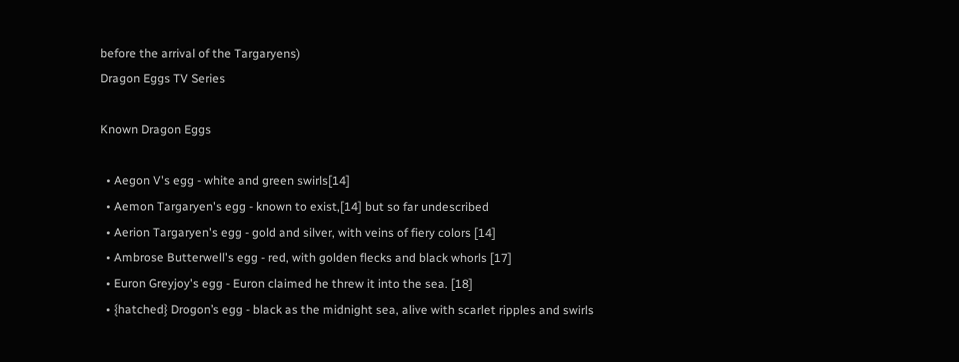before the arrival of the Targaryens)
Dragon Eggs TV Series

Known Dragon Eggs

  • Aegon V's egg - white and green swirls[14]
  • Aemon Targaryen's egg - known to exist,[14] but so far undescribed
  • Aerion Targaryen's egg - gold and silver, with veins of fiery colors [14]
  • Ambrose Butterwell's egg - red, with golden flecks and black whorls [17]
  • Euron Greyjoy's egg - Euron claimed he threw it into the sea. [18]
  • {hatched} Drogon’s egg - black as the midnight sea, alive with scarlet ripples and swirls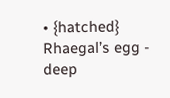• {hatched} Rhaegal’s egg - deep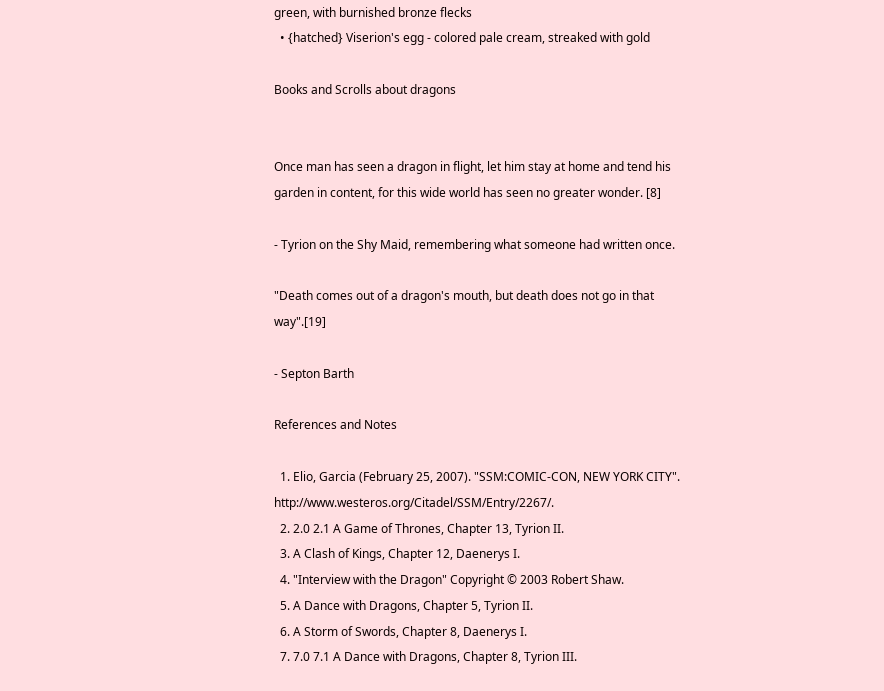green, with burnished bronze flecks
  • {hatched} Viserion's egg - colored pale cream, streaked with gold

Books and Scrolls about dragons


Once man has seen a dragon in flight, let him stay at home and tend his garden in content, for this wide world has seen no greater wonder. [8]

- Tyrion on the Shy Maid, remembering what someone had written once.

"Death comes out of a dragon's mouth, but death does not go in that way".[19]

- Septon Barth

References and Notes

  1. Elio, Garcia (February 25, 2007). "SSM:COMIC-CON, NEW YORK CITY". http://www.westeros.org/Citadel/SSM/Entry/2267/.
  2. 2.0 2.1 A Game of Thrones, Chapter 13, Tyrion II.
  3. A Clash of Kings, Chapter 12, Daenerys I.
  4. "Interview with the Dragon" Copyright © 2003 Robert Shaw.
  5. A Dance with Dragons, Chapter 5, Tyrion II.
  6. A Storm of Swords, Chapter 8, Daenerys I.
  7. 7.0 7.1 A Dance with Dragons, Chapter 8, Tyrion III.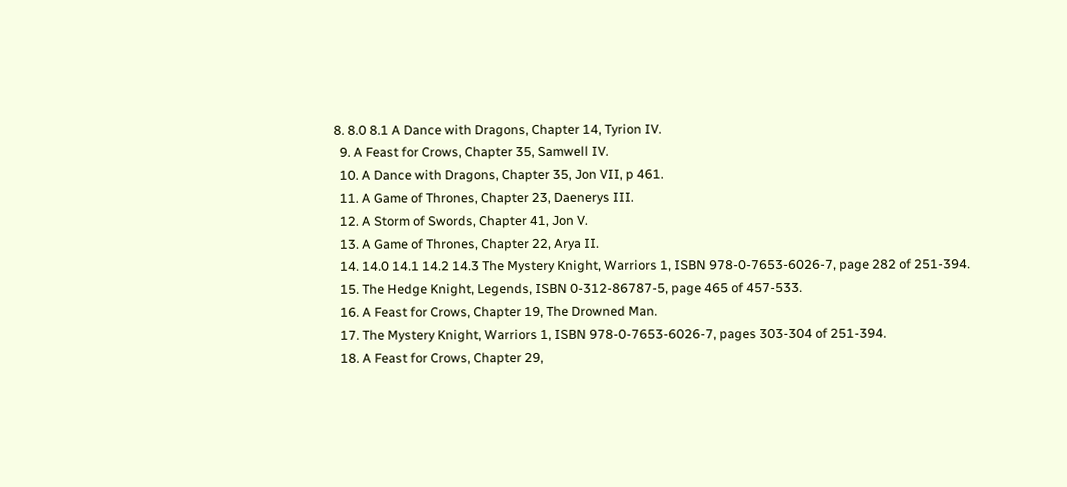8. 8.0 8.1 A Dance with Dragons, Chapter 14, Tyrion IV.
  9. A Feast for Crows, Chapter 35, Samwell IV.
  10. A Dance with Dragons, Chapter 35, Jon VII, p 461.
  11. A Game of Thrones, Chapter 23, Daenerys III.
  12. A Storm of Swords, Chapter 41, Jon V.
  13. A Game of Thrones, Chapter 22, Arya II.
  14. 14.0 14.1 14.2 14.3 The Mystery Knight, Warriors 1, ISBN 978-0-7653-6026-7, page 282 of 251-394.
  15. The Hedge Knight, Legends, ISBN 0-312-86787-5, page 465 of 457-533.
  16. A Feast for Crows, Chapter 19, The Drowned Man.
  17. The Mystery Knight, Warriors 1, ISBN 978-0-7653-6026-7, pages 303-304 of 251-394.
  18. A Feast for Crows, Chapter 29,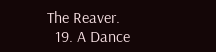The Reaver.
  19. A Dance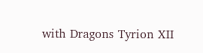with Dragons Tyrion XII